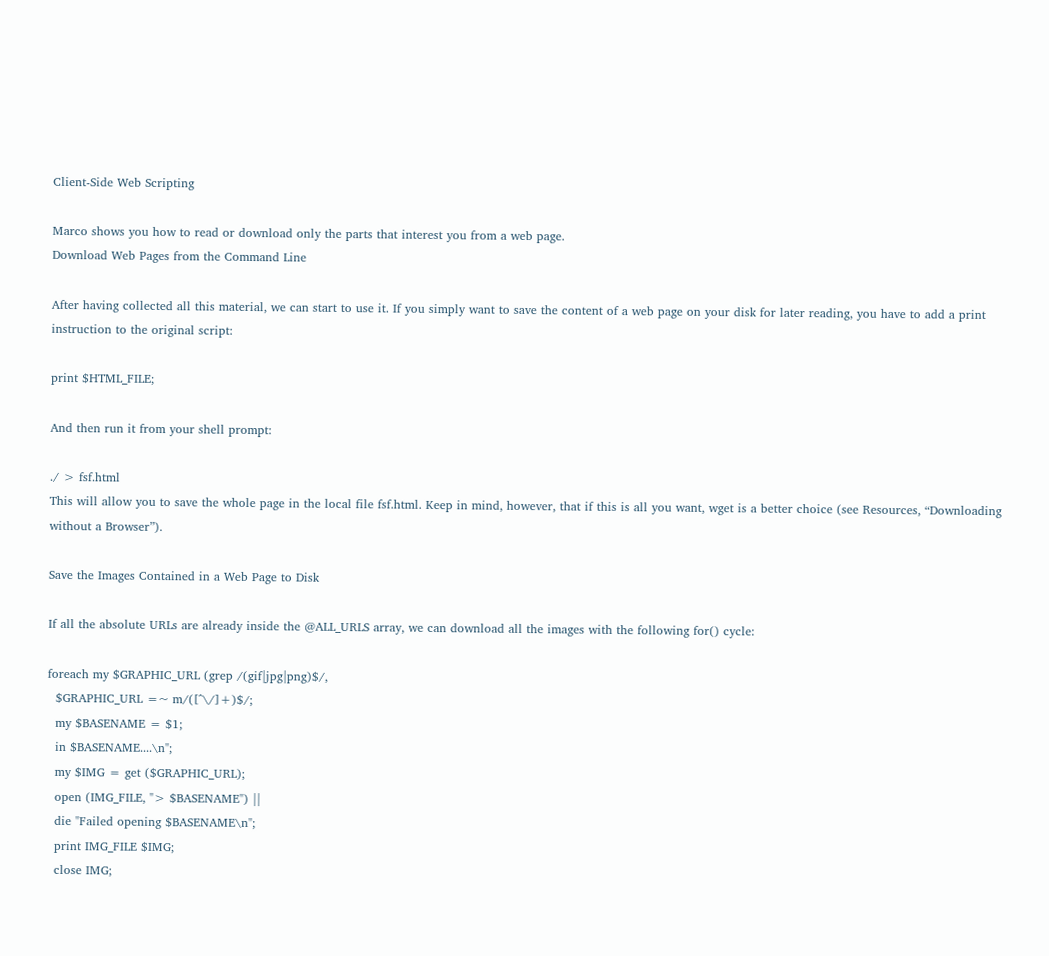Client-Side Web Scripting

Marco shows you how to read or download only the parts that interest you from a web page.
Download Web Pages from the Command Line

After having collected all this material, we can start to use it. If you simply want to save the content of a web page on your disk for later reading, you have to add a print instruction to the original script:

print $HTML_FILE;

And then run it from your shell prompt:

./ > fsf.html
This will allow you to save the whole page in the local file fsf.html. Keep in mind, however, that if this is all you want, wget is a better choice (see Resources, “Downloading without a Browser”).

Save the Images Contained in a Web Page to Disk

If all the absolute URLs are already inside the @ALL_URLS array, we can download all the images with the following for() cycle:

foreach my $GRAPHIC_URL (grep /(gif|jpg|png)$/,
  $GRAPHIC_URL =~ m/([^\/]+)$/;
  my $BASENAME = $1;
  in $BASENAME....\n";
  my $IMG = get ($GRAPHIC_URL);
  open (IMG_FILE, "> $BASENAME") ||
  die "Failed opening $BASENAME\n";
  print IMG_FILE $IMG;
  close IMG;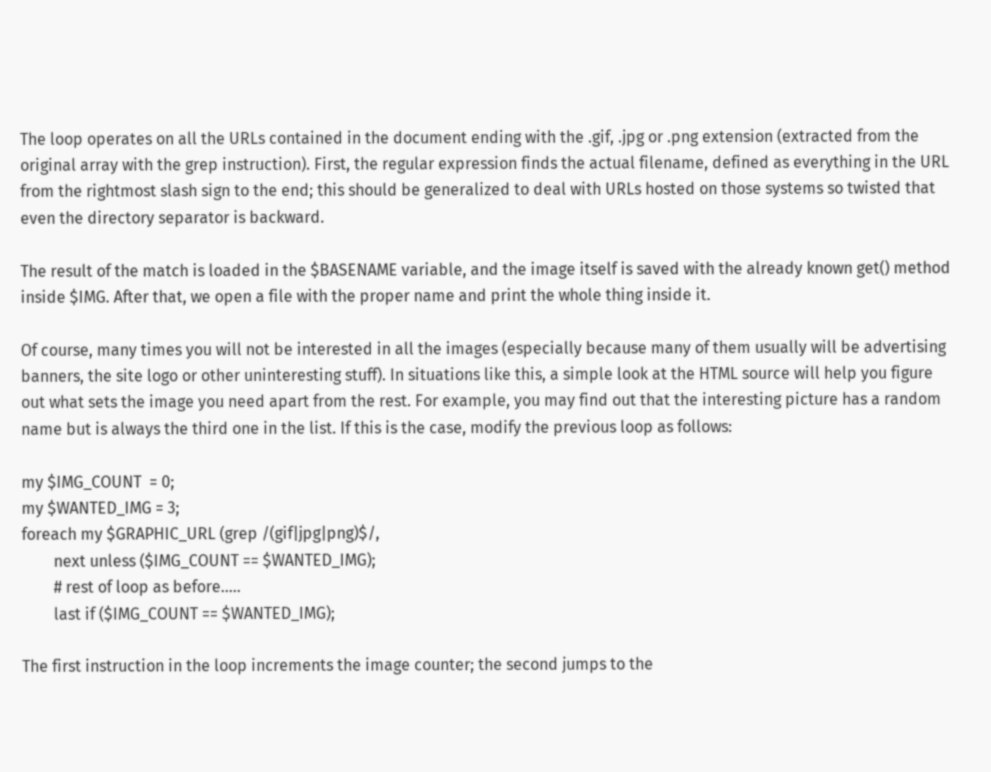The loop operates on all the URLs contained in the document ending with the .gif, .jpg or .png extension (extracted from the original array with the grep instruction). First, the regular expression finds the actual filename, defined as everything in the URL from the rightmost slash sign to the end; this should be generalized to deal with URLs hosted on those systems so twisted that even the directory separator is backward.

The result of the match is loaded in the $BASENAME variable, and the image itself is saved with the already known get() method inside $IMG. After that, we open a file with the proper name and print the whole thing inside it.

Of course, many times you will not be interested in all the images (especially because many of them usually will be advertising banners, the site logo or other uninteresting stuff). In situations like this, a simple look at the HTML source will help you figure out what sets the image you need apart from the rest. For example, you may find out that the interesting picture has a random name but is always the third one in the list. If this is the case, modify the previous loop as follows:

my $IMG_COUNT  = 0;
my $WANTED_IMG = 3;
foreach my $GRAPHIC_URL (grep /(gif|jpg|png)$/,
        next unless ($IMG_COUNT == $WANTED_IMG);
        # rest of loop as before.....
        last if ($IMG_COUNT == $WANTED_IMG);

The first instruction in the loop increments the image counter; the second jumps to the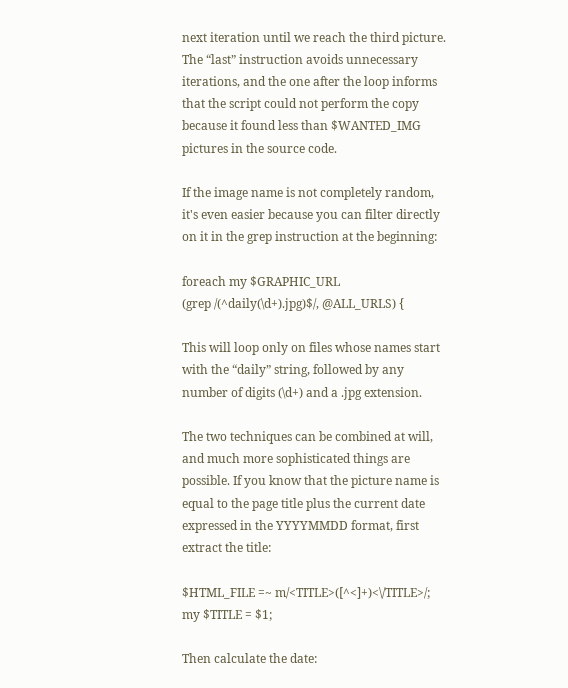next iteration until we reach the third picture. The “last” instruction avoids unnecessary iterations, and the one after the loop informs that the script could not perform the copy because it found less than $WANTED_IMG pictures in the source code.

If the image name is not completely random, it's even easier because you can filter directly on it in the grep instruction at the beginning:

foreach my $GRAPHIC_URL
(grep /(^daily(\d+).jpg)$/, @ALL_URLS) {

This will loop only on files whose names start with the “daily” string, followed by any number of digits (\d+) and a .jpg extension.

The two techniques can be combined at will, and much more sophisticated things are possible. If you know that the picture name is equal to the page title plus the current date expressed in the YYYYMMDD format, first extract the title:

$HTML_FILE =~ m/<TITLE>([^<]+)<\/TITLE>/;
my $TITLE = $1;

Then calculate the date: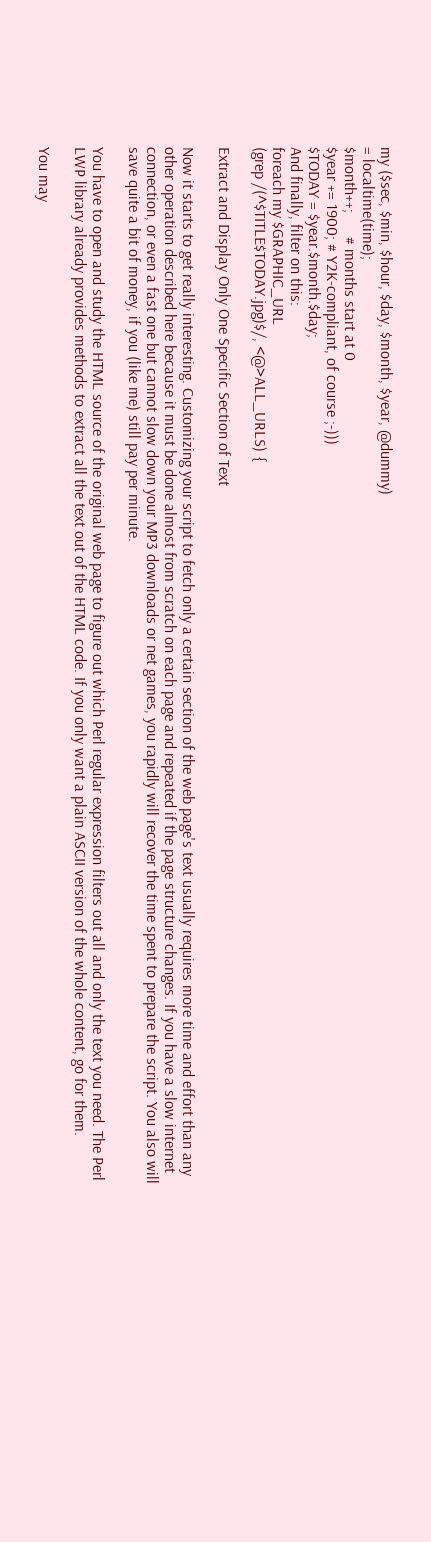my ($sec, $min, $hour, $day, $month, $year, @dummy)
= localtime(time);
$month++;      # months start at 0
$year += 1900; # Y2K-compliant, of course ;-)))
$TODAY = $year.$month.$day;
And finally, filter on this:
foreach my $GRAPHIC_URL
(grep /(^$TITLE$TODAY.jpg)$/, <@>ALL_URLS) {

Extract and Display Only One Specific Section of Text

Now it starts to get really interesting. Customizing your script to fetch only a certain section of the web page's text usually requires more time and effort than any other operation described here because it must be done almost from scratch on each page and repeated if the page structure changes. If you have a slow internet connection, or even a fast one but cannot slow down your MP3 downloads or net games, you rapidly will recover the time spent to prepare the script. You also will save quite a bit of money, if you (like me) still pay per minute.

You have to open and study the HTML source of the original web page to figure out which Perl regular expression filters out all and only the text you need. The Perl LWP library already provides methods to extract all the text out of the HTML code. If you only want a plain ASCII version of the whole content, go for them.

You may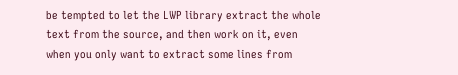be tempted to let the LWP library extract the whole text from the source, and then work on it, even when you only want to extract some lines from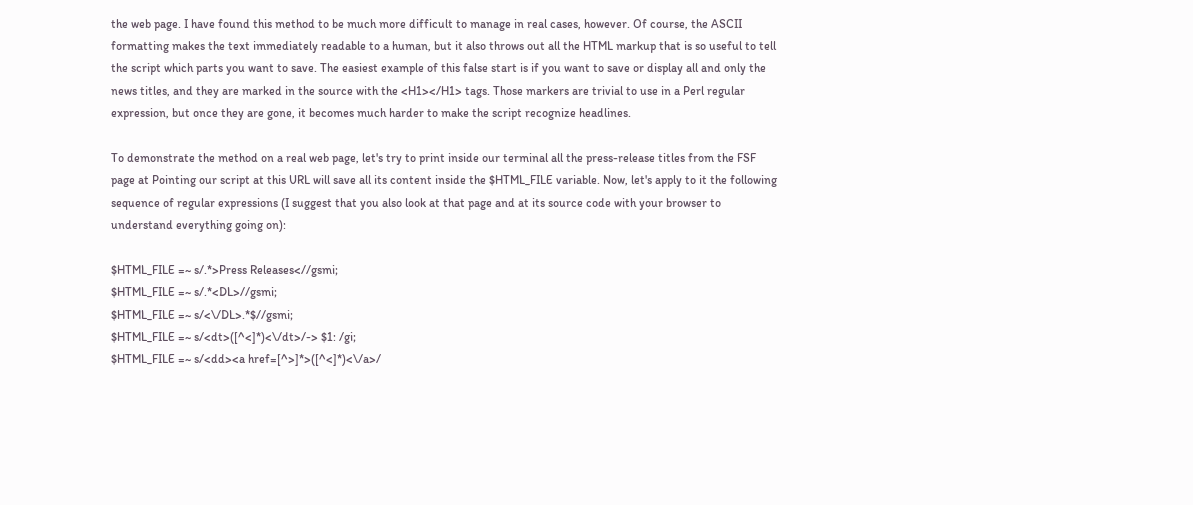the web page. I have found this method to be much more difficult to manage in real cases, however. Of course, the ASCII formatting makes the text immediately readable to a human, but it also throws out all the HTML markup that is so useful to tell the script which parts you want to save. The easiest example of this false start is if you want to save or display all and only the news titles, and they are marked in the source with the <H1></H1> tags. Those markers are trivial to use in a Perl regular expression, but once they are gone, it becomes much harder to make the script recognize headlines.

To demonstrate the method on a real web page, let's try to print inside our terminal all the press-release titles from the FSF page at Pointing our script at this URL will save all its content inside the $HTML_FILE variable. Now, let's apply to it the following sequence of regular expressions (I suggest that you also look at that page and at its source code with your browser to understand everything going on):

$HTML_FILE =~ s/.*>Press Releases<//gsmi;
$HTML_FILE =~ s/.*<DL>//gsmi;
$HTML_FILE =~ s/<\/DL>.*$//gsmi;
$HTML_FILE =~ s/<dt>([^<]*)<\/dt>/-> $1: /gi;
$HTML_FILE =~ s/<dd><a href=[^>]*>([^<]*)<\/a>/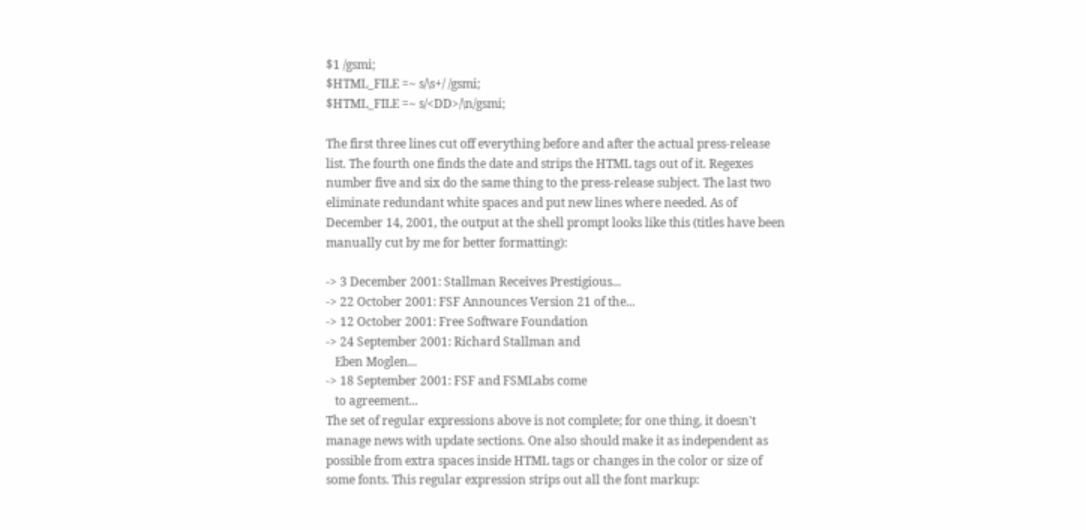$1 /gsmi;
$HTML_FILE =~ s/\s+/ /gsmi;
$HTML_FILE =~ s/<DD>/\n/gsmi;

The first three lines cut off everything before and after the actual press-release list. The fourth one finds the date and strips the HTML tags out of it. Regexes number five and six do the same thing to the press-release subject. The last two eliminate redundant white spaces and put new lines where needed. As of December 14, 2001, the output at the shell prompt looks like this (titles have been manually cut by me for better formatting):

-> 3 December 2001: Stallman Receives Prestigious...
-> 22 October 2001: FSF Announces Version 21 of the...
-> 12 October 2001: Free Software Foundation
-> 24 September 2001: Richard Stallman and
   Eben Moglen...
-> 18 September 2001: FSF and FSMLabs come
   to agreement...
The set of regular expressions above is not complete; for one thing, it doesn't manage news with update sections. One also should make it as independent as possible from extra spaces inside HTML tags or changes in the color or size of some fonts. This regular expression strips out all the font markup: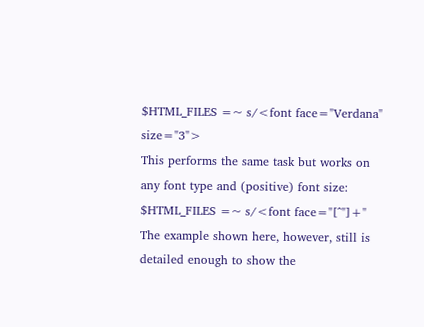$HTML_FILES =~ s/<font face="Verdana" size="3">
This performs the same task but works on any font type and (positive) font size:
$HTML_FILES =~ s/<font face="[^"]+"
The example shown here, however, still is detailed enough to show the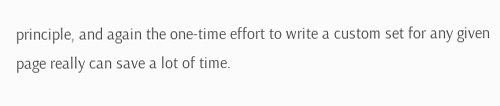principle, and again the one-time effort to write a custom set for any given page really can save a lot of time.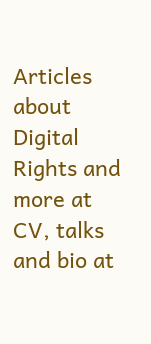Articles about Digital Rights and more at CV, talks and bio at